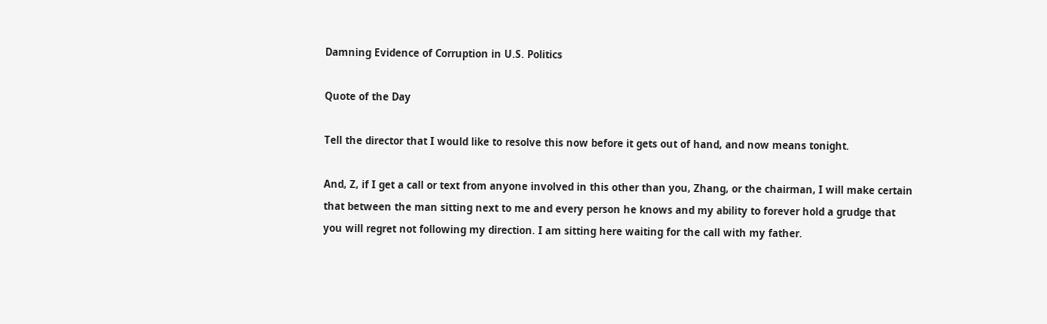Damning Evidence of Corruption in U.S. Politics

Quote of the Day

Tell the director that I would like to resolve this now before it gets out of hand, and now means tonight.

And, Z, if I get a call or text from anyone involved in this other than you, Zhang, or the chairman, I will make certain that between the man sitting next to me and every person he knows and my ability to forever hold a grudge that you will regret not following my direction. I am sitting here waiting for the call with my father.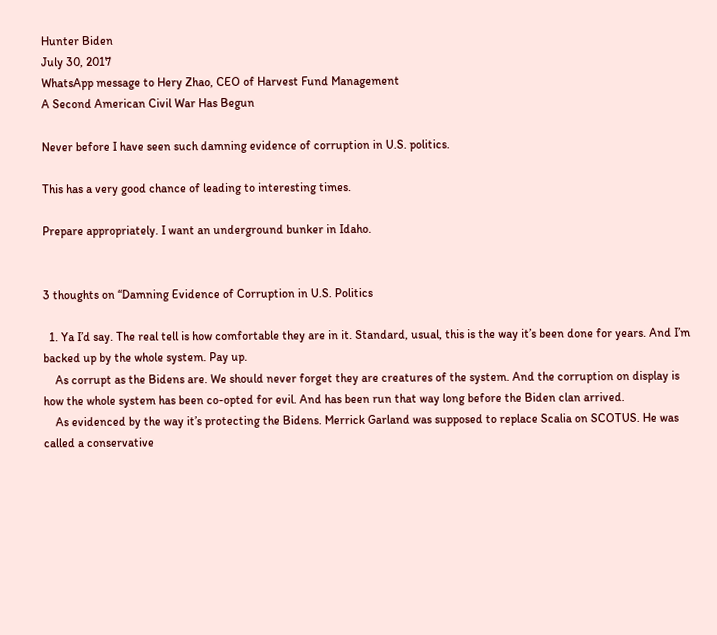Hunter Biden
July 30, 2017
WhatsApp message to Hery Zhao, CEO of Harvest Fund Management
A Second American Civil War Has Begun

Never before I have seen such damning evidence of corruption in U.S. politics.

This has a very good chance of leading to interesting times.

Prepare appropriately. I want an underground bunker in Idaho.


3 thoughts on “Damning Evidence of Corruption in U.S. Politics

  1. Ya I’d say. The real tell is how comfortable they are in it. Standard, usual, this is the way it’s been done for years. And I’m backed up by the whole system. Pay up.
    As corrupt as the Bidens are. We should never forget they are creatures of the system. And the corruption on display is how the whole system has been co-opted for evil. And has been run that way long before the Biden clan arrived.
    As evidenced by the way it’s protecting the Bidens. Merrick Garland was supposed to replace Scalia on SCOTUS. He was called a conservative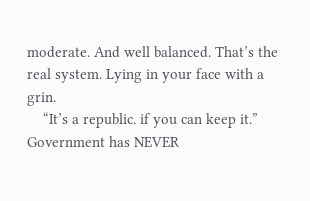moderate. And well balanced. That’s the real system. Lying in your face with a grin.
    “It’s a republic. if you can keep it.” Government has NEVER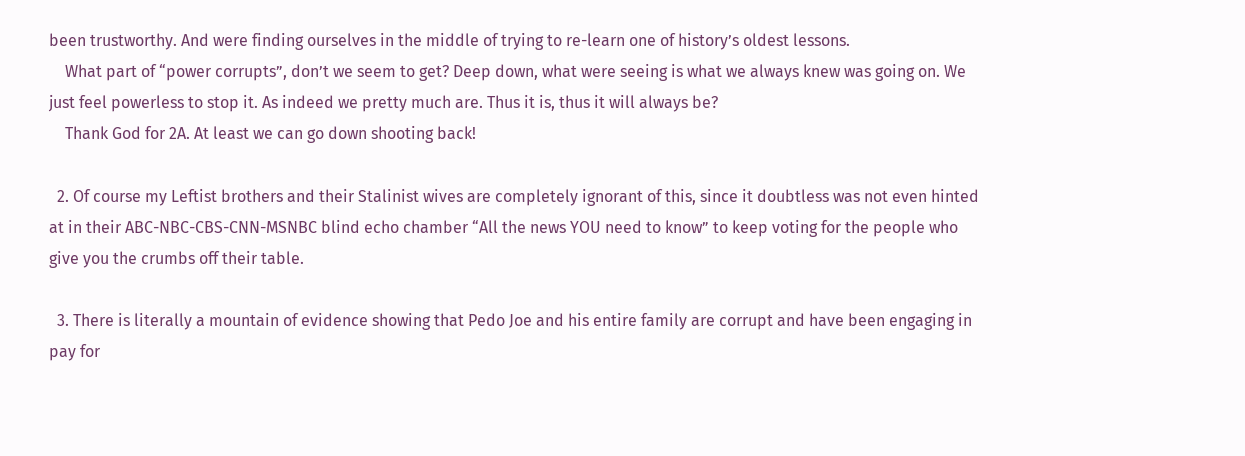been trustworthy. And were finding ourselves in the middle of trying to re-learn one of history’s oldest lessons.
    What part of “power corrupts”, don’t we seem to get? Deep down, what were seeing is what we always knew was going on. We just feel powerless to stop it. As indeed we pretty much are. Thus it is, thus it will always be?
    Thank God for 2A. At least we can go down shooting back!

  2. Of course my Leftist brothers and their Stalinist wives are completely ignorant of this, since it doubtless was not even hinted at in their ABC-NBC-CBS-CNN-MSNBC blind echo chamber “All the news YOU need to know” to keep voting for the people who give you the crumbs off their table.

  3. There is literally a mountain of evidence showing that Pedo Joe and his entire family are corrupt and have been engaging in pay for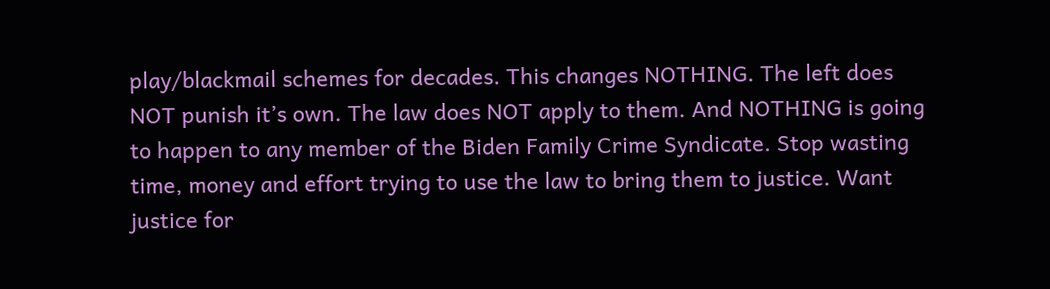play/blackmail schemes for decades. This changes NOTHING. The left does NOT punish it’s own. The law does NOT apply to them. And NOTHING is going to happen to any member of the Biden Family Crime Syndicate. Stop wasting time, money and effort trying to use the law to bring them to justice. Want justice for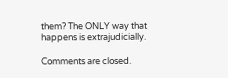them? The ONLY way that happens is extrajudicially.

Comments are closed.